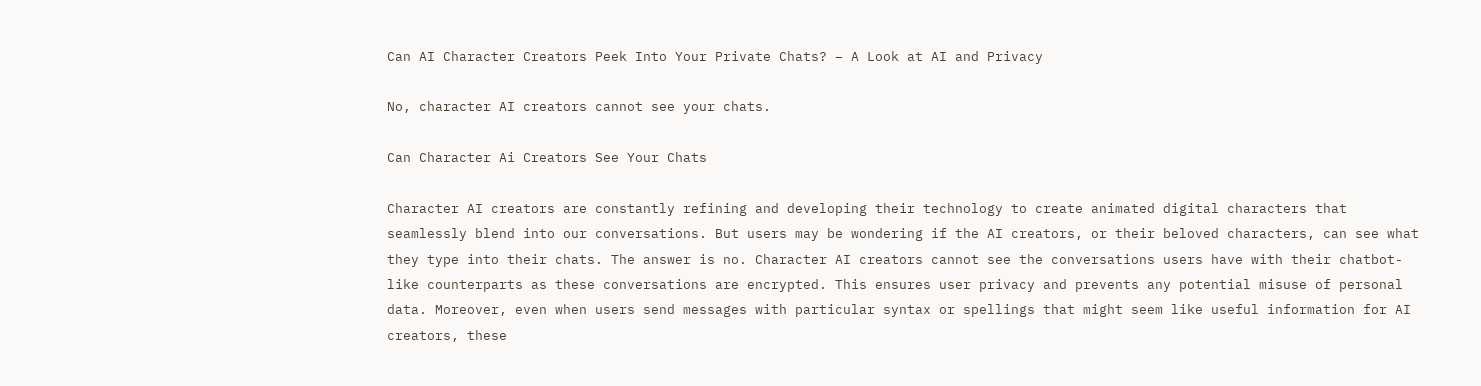Can AI Character Creators Peek Into Your Private Chats? – A Look at AI and Privacy

No, character AI creators cannot see your chats.

Can Character Ai Creators See Your Chats

Character AI creators are constantly refining and developing their technology to create animated digital characters that seamlessly blend into our conversations. But users may be wondering if the AI creators, or their beloved characters, can see what they type into their chats. The answer is no. Character AI creators cannot see the conversations users have with their chatbot-like counterparts as these conversations are encrypted. This ensures user privacy and prevents any potential misuse of personal data. Moreover, even when users send messages with particular syntax or spellings that might seem like useful information for AI creators, these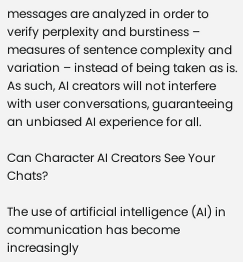messages are analyzed in order to verify perplexity and burstiness – measures of sentence complexity and variation – instead of being taken as is. As such, AI creators will not interfere with user conversations, guaranteeing an unbiased AI experience for all.

Can Character AI Creators See Your Chats?

The use of artificial intelligence (AI) in communication has become increasingly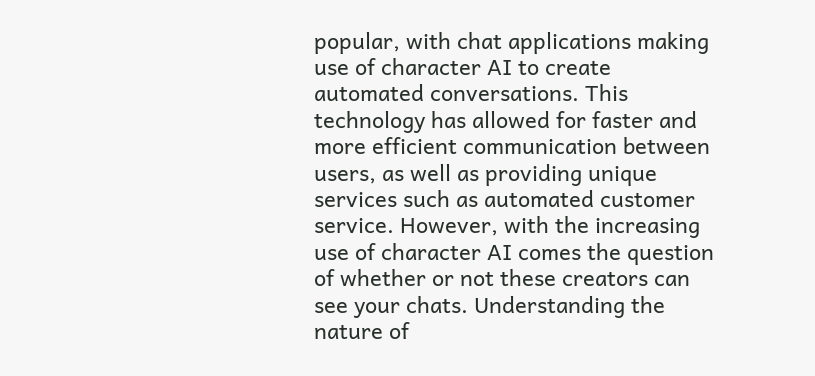popular, with chat applications making use of character AI to create automated conversations. This technology has allowed for faster and more efficient communication between users, as well as providing unique services such as automated customer service. However, with the increasing use of character AI comes the question of whether or not these creators can see your chats. Understanding the nature of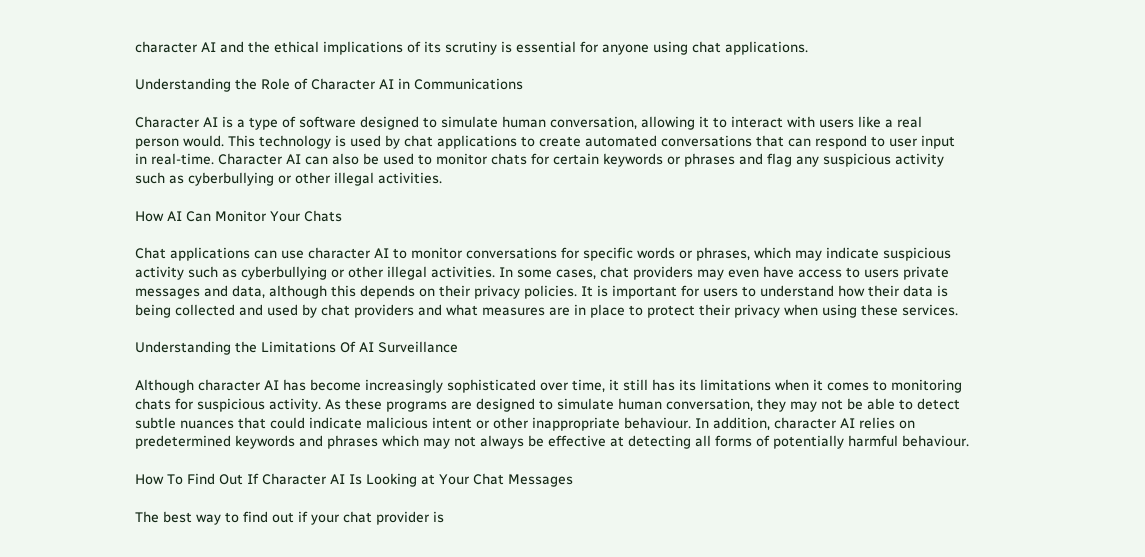character AI and the ethical implications of its scrutiny is essential for anyone using chat applications.

Understanding the Role of Character AI in Communications

Character AI is a type of software designed to simulate human conversation, allowing it to interact with users like a real person would. This technology is used by chat applications to create automated conversations that can respond to user input in real-time. Character AI can also be used to monitor chats for certain keywords or phrases and flag any suspicious activity such as cyberbullying or other illegal activities.

How AI Can Monitor Your Chats

Chat applications can use character AI to monitor conversations for specific words or phrases, which may indicate suspicious activity such as cyberbullying or other illegal activities. In some cases, chat providers may even have access to users private messages and data, although this depends on their privacy policies. It is important for users to understand how their data is being collected and used by chat providers and what measures are in place to protect their privacy when using these services.

Understanding the Limitations Of AI Surveillance

Although character AI has become increasingly sophisticated over time, it still has its limitations when it comes to monitoring chats for suspicious activity. As these programs are designed to simulate human conversation, they may not be able to detect subtle nuances that could indicate malicious intent or other inappropriate behaviour. In addition, character AI relies on predetermined keywords and phrases which may not always be effective at detecting all forms of potentially harmful behaviour.

How To Find Out If Character AI Is Looking at Your Chat Messages

The best way to find out if your chat provider is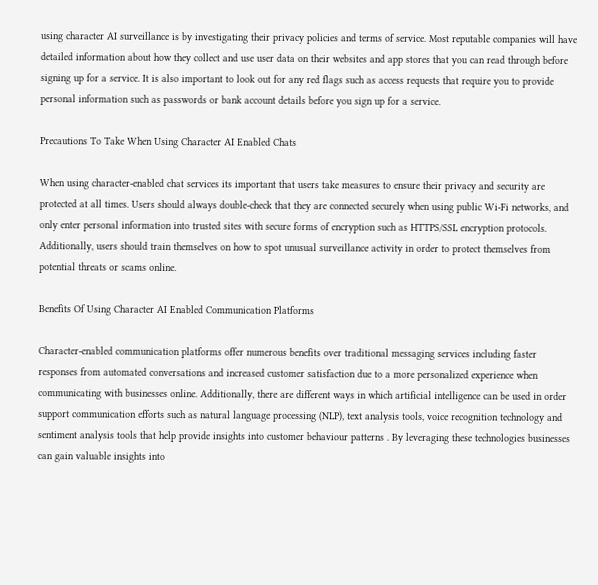using character AI surveillance is by investigating their privacy policies and terms of service. Most reputable companies will have detailed information about how they collect and use user data on their websites and app stores that you can read through before signing up for a service. It is also important to look out for any red flags such as access requests that require you to provide personal information such as passwords or bank account details before you sign up for a service.

Precautions To Take When Using Character AI Enabled Chats

When using character-enabled chat services its important that users take measures to ensure their privacy and security are protected at all times. Users should always double-check that they are connected securely when using public Wi-Fi networks, and only enter personal information into trusted sites with secure forms of encryption such as HTTPS/SSL encryption protocols. Additionally, users should train themselves on how to spot unusual surveillance activity in order to protect themselves from potential threats or scams online.

Benefits Of Using Character AI Enabled Communication Platforms

Character-enabled communication platforms offer numerous benefits over traditional messaging services including faster responses from automated conversations and increased customer satisfaction due to a more personalized experience when communicating with businesses online. Additionally, there are different ways in which artificial intelligence can be used in order support communication efforts such as natural language processing (NLP), text analysis tools, voice recognition technology and sentiment analysis tools that help provide insights into customer behaviour patterns . By leveraging these technologies businesses can gain valuable insights into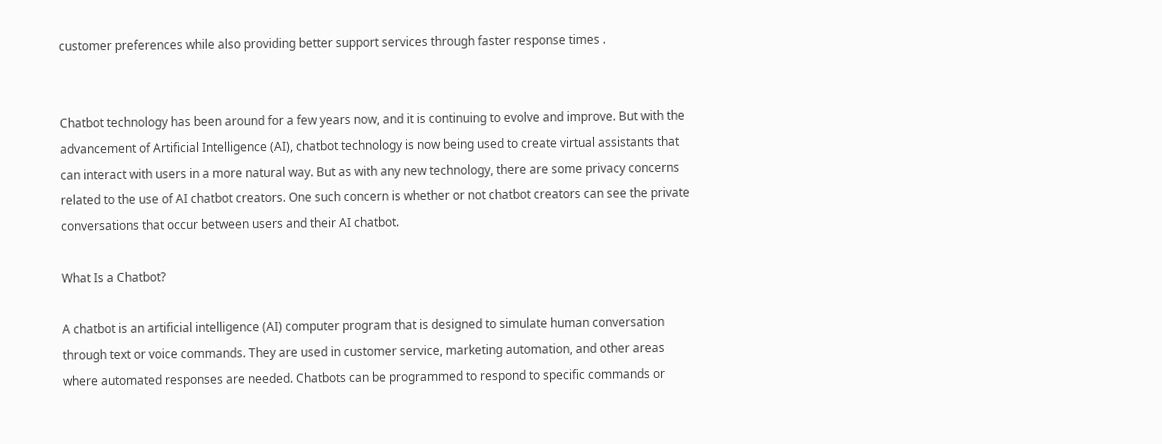customer preferences while also providing better support services through faster response times .


Chatbot technology has been around for a few years now, and it is continuing to evolve and improve. But with the advancement of Artificial Intelligence (AI), chatbot technology is now being used to create virtual assistants that can interact with users in a more natural way. But as with any new technology, there are some privacy concerns related to the use of AI chatbot creators. One such concern is whether or not chatbot creators can see the private conversations that occur between users and their AI chatbot.

What Is a Chatbot?

A chatbot is an artificial intelligence (AI) computer program that is designed to simulate human conversation through text or voice commands. They are used in customer service, marketing automation, and other areas where automated responses are needed. Chatbots can be programmed to respond to specific commands or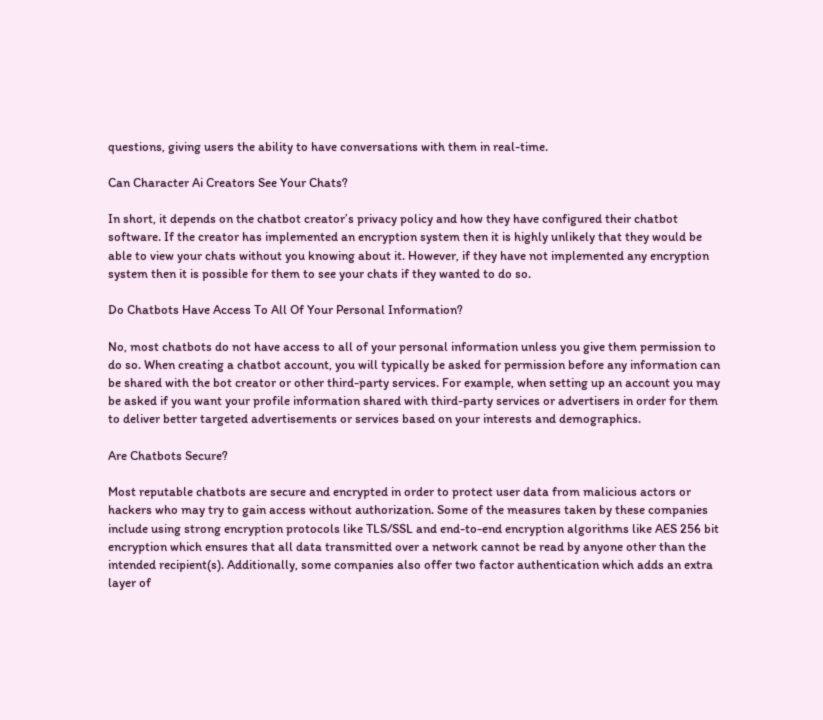questions, giving users the ability to have conversations with them in real-time.

Can Character Ai Creators See Your Chats?

In short, it depends on the chatbot creator’s privacy policy and how they have configured their chatbot software. If the creator has implemented an encryption system then it is highly unlikely that they would be able to view your chats without you knowing about it. However, if they have not implemented any encryption system then it is possible for them to see your chats if they wanted to do so.

Do Chatbots Have Access To All Of Your Personal Information?

No, most chatbots do not have access to all of your personal information unless you give them permission to do so. When creating a chatbot account, you will typically be asked for permission before any information can be shared with the bot creator or other third-party services. For example, when setting up an account you may be asked if you want your profile information shared with third-party services or advertisers in order for them to deliver better targeted advertisements or services based on your interests and demographics.

Are Chatbots Secure?

Most reputable chatbots are secure and encrypted in order to protect user data from malicious actors or hackers who may try to gain access without authorization. Some of the measures taken by these companies include using strong encryption protocols like TLS/SSL and end-to-end encryption algorithms like AES 256 bit encryption which ensures that all data transmitted over a network cannot be read by anyone other than the intended recipient(s). Additionally, some companies also offer two factor authentication which adds an extra layer of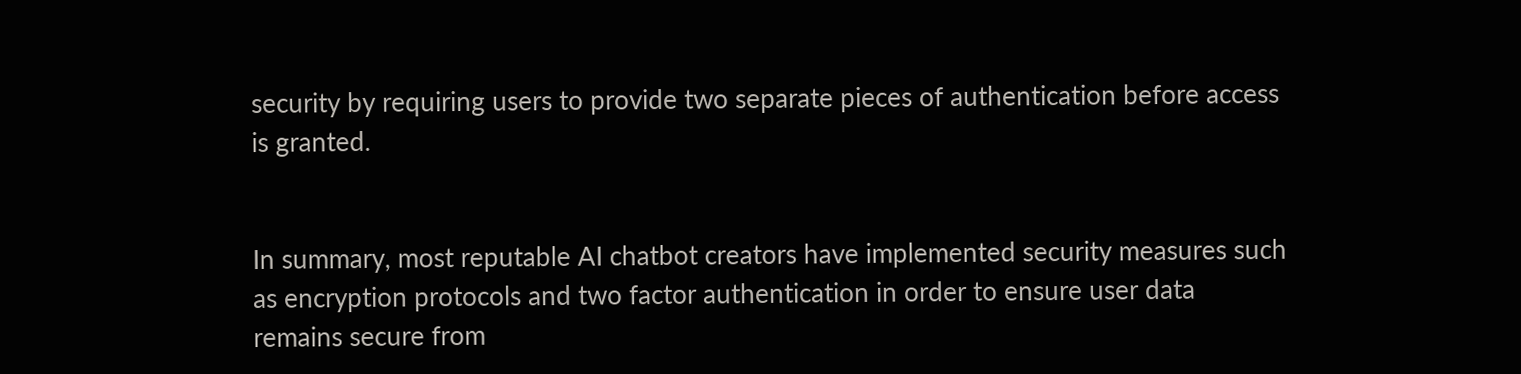security by requiring users to provide two separate pieces of authentication before access is granted.


In summary, most reputable AI chatbot creators have implemented security measures such as encryption protocols and two factor authentication in order to ensure user data remains secure from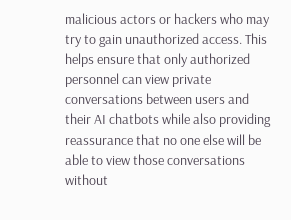malicious actors or hackers who may try to gain unauthorized access. This helps ensure that only authorized personnel can view private conversations between users and their AI chatbots while also providing reassurance that no one else will be able to view those conversations without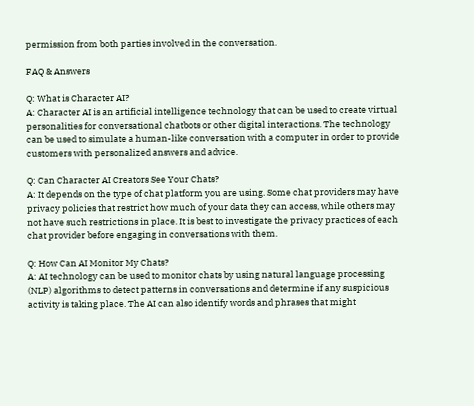permission from both parties involved in the conversation.

FAQ & Answers

Q: What is Character AI?
A: Character AI is an artificial intelligence technology that can be used to create virtual personalities for conversational chatbots or other digital interactions. The technology can be used to simulate a human-like conversation with a computer in order to provide customers with personalized answers and advice.

Q: Can Character AI Creators See Your Chats?
A: It depends on the type of chat platform you are using. Some chat providers may have privacy policies that restrict how much of your data they can access, while others may not have such restrictions in place. It is best to investigate the privacy practices of each chat provider before engaging in conversations with them.

Q: How Can AI Monitor My Chats?
A: AI technology can be used to monitor chats by using natural language processing (NLP) algorithms to detect patterns in conversations and determine if any suspicious activity is taking place. The AI can also identify words and phrases that might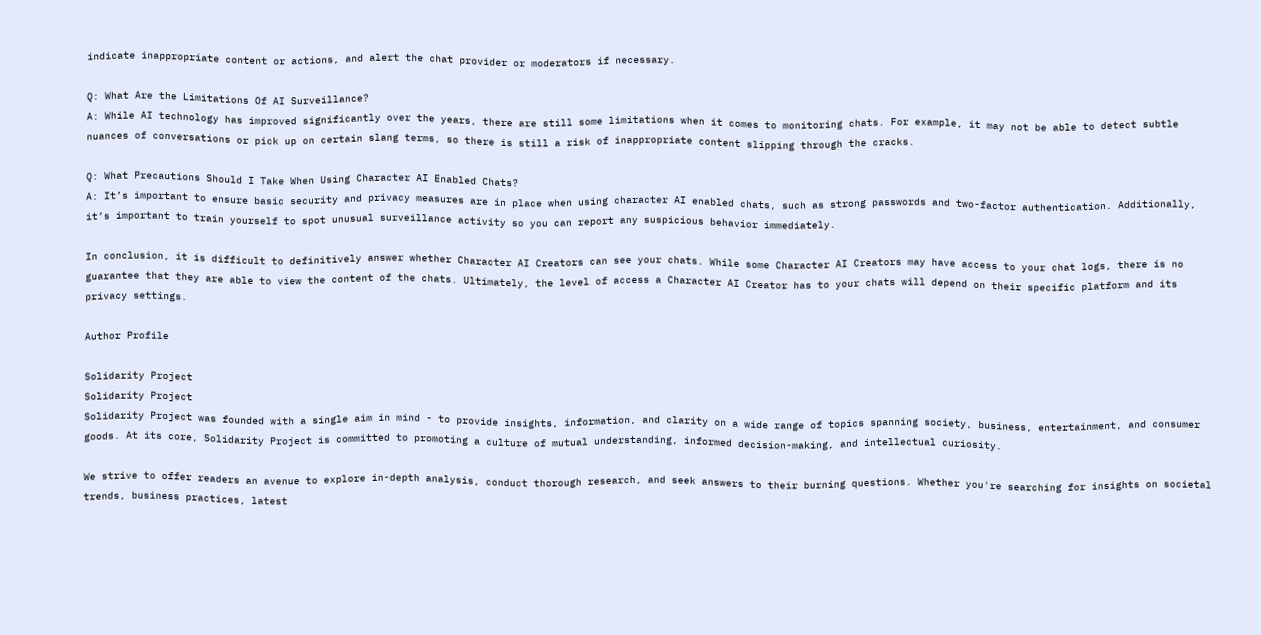indicate inappropriate content or actions, and alert the chat provider or moderators if necessary.

Q: What Are the Limitations Of AI Surveillance?
A: While AI technology has improved significantly over the years, there are still some limitations when it comes to monitoring chats. For example, it may not be able to detect subtle nuances of conversations or pick up on certain slang terms, so there is still a risk of inappropriate content slipping through the cracks.

Q: What Precautions Should I Take When Using Character AI Enabled Chats?
A: It’s important to ensure basic security and privacy measures are in place when using character AI enabled chats, such as strong passwords and two-factor authentication. Additionally, it’s important to train yourself to spot unusual surveillance activity so you can report any suspicious behavior immediately.

In conclusion, it is difficult to definitively answer whether Character AI Creators can see your chats. While some Character AI Creators may have access to your chat logs, there is no guarantee that they are able to view the content of the chats. Ultimately, the level of access a Character AI Creator has to your chats will depend on their specific platform and its privacy settings.

Author Profile

Solidarity Project
Solidarity Project
Solidarity Project was founded with a single aim in mind - to provide insights, information, and clarity on a wide range of topics spanning society, business, entertainment, and consumer goods. At its core, Solidarity Project is committed to promoting a culture of mutual understanding, informed decision-making, and intellectual curiosity.

We strive to offer readers an avenue to explore in-depth analysis, conduct thorough research, and seek answers to their burning questions. Whether you're searching for insights on societal trends, business practices, latest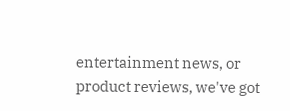entertainment news, or product reviews, we've got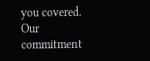you covered. Our commitment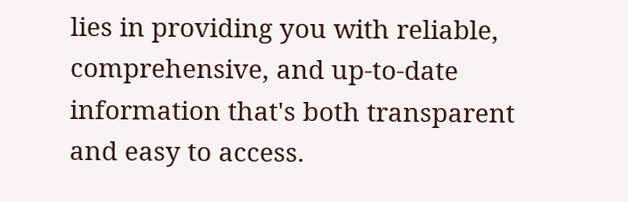lies in providing you with reliable, comprehensive, and up-to-date information that's both transparent and easy to access.